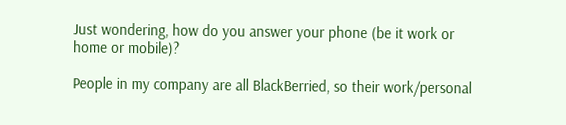Just wondering, how do you answer your phone (be it work or home or mobile)?

People in my company are all BlackBerried, so their work/personal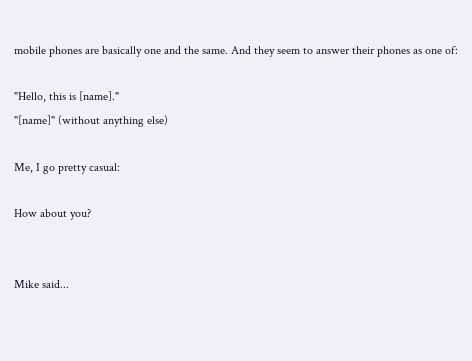mobile phones are basically one and the same. And they seem to answer their phones as one of:

"Hello, this is [name]."
"[name]" (without anything else)

Me, I go pretty casual:

How about you?


Mike said...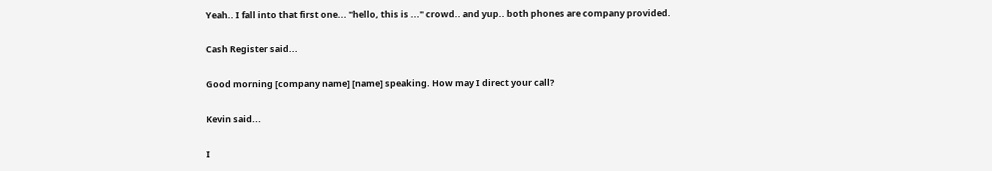Yeah.. I fall into that first one... "hello, this is ..." crowd.. and yup.. both phones are company provided.

Cash Register said...

Good morning [company name] [name] speaking. How may I direct your call?

Kevin said...

I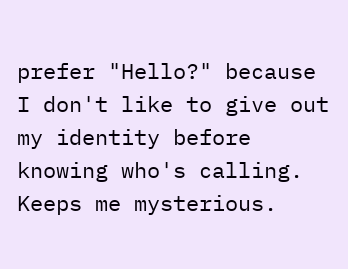prefer "Hello?" because I don't like to give out my identity before knowing who's calling. Keeps me mysterious.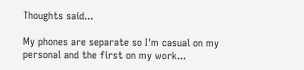Thoughts said...

My phones are separate so I'm casual on my personal and the first on my work...